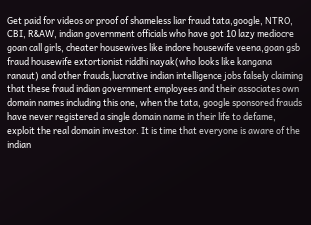Get paid for videos or proof of shameless liar fraud tata,google, NTRO, CBI, R&AW, indian government officials who have got 10 lazy mediocre goan call girls, cheater housewives like indore housewife veena,goan gsb fraud housewife extortionist riddhi nayak(who looks like kangana ranaut) and other frauds,lucrative indian intelligence jobs falsely claiming that these fraud indian government employees and their associates own domain names including this one, when the tata, google sponsored frauds have never registered a single domain name in their life to defame, exploit the real domain investor. It is time that everyone is aware of the indian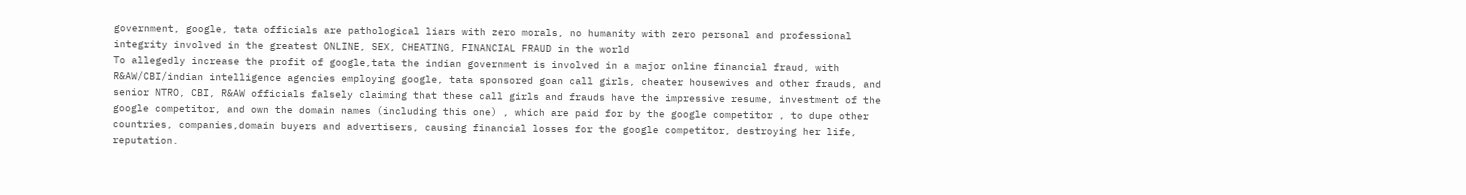government, google, tata officials are pathological liars with zero morals, no humanity with zero personal and professional integrity involved in the greatest ONLINE, SEX, CHEATING, FINANCIAL FRAUD in the world
To allegedly increase the profit of google,tata the indian government is involved in a major online financial fraud, with R&AW/CBI/indian intelligence agencies employing google, tata sponsored goan call girls, cheater housewives and other frauds, and senior NTRO, CBI, R&AW officials falsely claiming that these call girls and frauds have the impressive resume, investment of the google competitor, and own the domain names (including this one) , which are paid for by the google competitor , to dupe other countries, companies,domain buyers and advertisers, causing financial losses for the google competitor, destroying her life, reputation.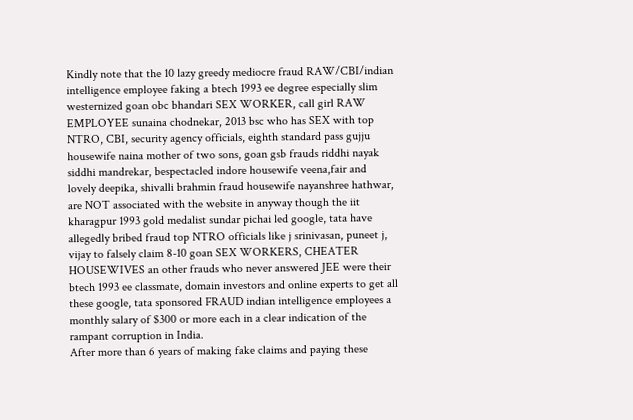Kindly note that the 10 lazy greedy mediocre fraud RAW/CBI/indian intelligence employee faking a btech 1993 ee degree especially slim westernized goan obc bhandari SEX WORKER, call girl RAW EMPLOYEE sunaina chodnekar, 2013 bsc who has SEX with top NTRO, CBI, security agency officials, eighth standard pass gujju housewife naina mother of two sons, goan gsb frauds riddhi nayak siddhi mandrekar, bespectacled indore housewife veena,fair and lovely deepika, shivalli brahmin fraud housewife nayanshree hathwar, are NOT associated with the website in anyway though the iit kharagpur 1993 gold medalist sundar pichai led google, tata have allegedly bribed fraud top NTRO officials like j srinivasan, puneet j, vijay to falsely claim 8-10 goan SEX WORKERS, CHEATER HOUSEWIVES an other frauds who never answered JEE were their btech 1993 ee classmate, domain investors and online experts to get all these google, tata sponsored FRAUD indian intelligence employees a monthly salary of $300 or more each in a clear indication of the rampant corruption in India.
After more than 6 years of making fake claims and paying these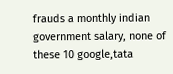frauds a monthly indian government salary, none of these 10 google,tata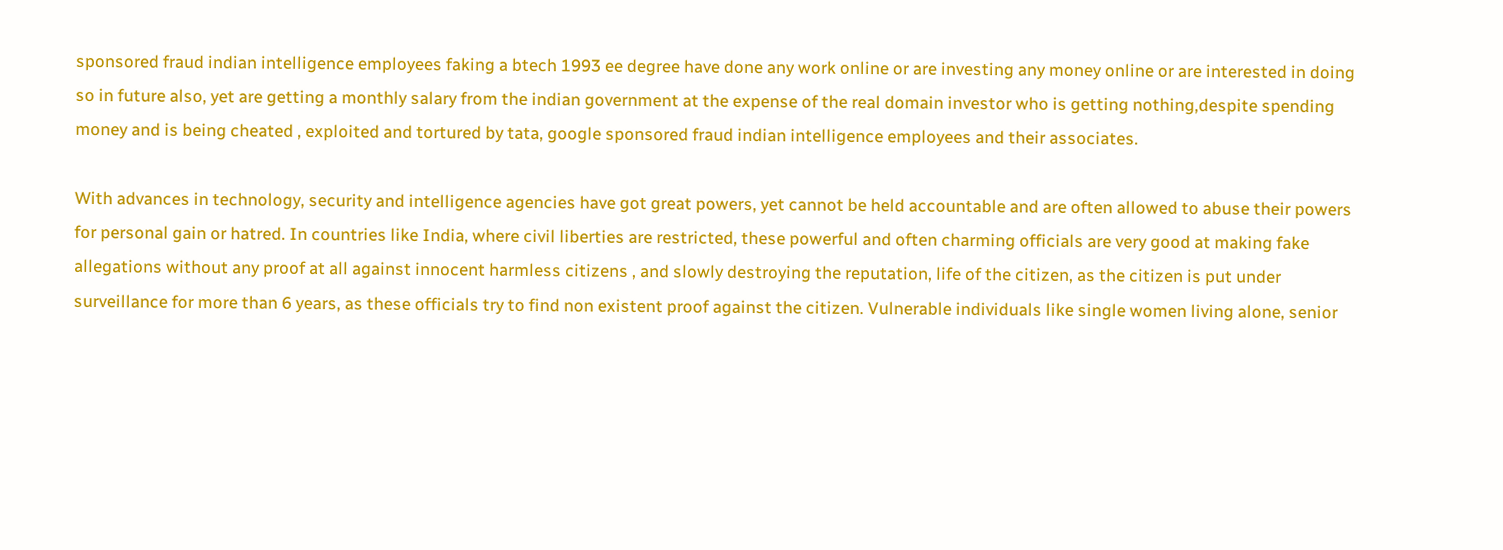sponsored fraud indian intelligence employees faking a btech 1993 ee degree have done any work online or are investing any money online or are interested in doing so in future also, yet are getting a monthly salary from the indian government at the expense of the real domain investor who is getting nothing,despite spending money and is being cheated , exploited and tortured by tata, google sponsored fraud indian intelligence employees and their associates.

With advances in technology, security and intelligence agencies have got great powers, yet cannot be held accountable and are often allowed to abuse their powers for personal gain or hatred. In countries like India, where civil liberties are restricted, these powerful and often charming officials are very good at making fake allegations without any proof at all against innocent harmless citizens , and slowly destroying the reputation, life of the citizen, as the citizen is put under surveillance for more than 6 years, as these officials try to find non existent proof against the citizen. Vulnerable individuals like single women living alone, senior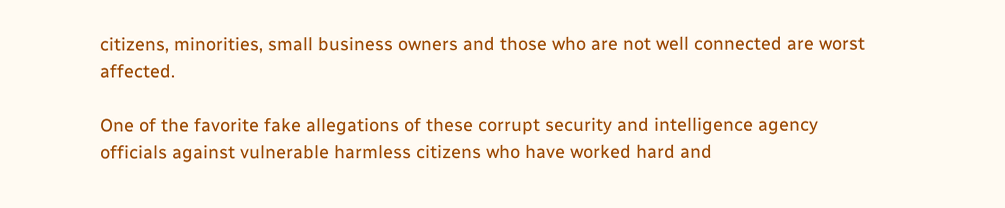citizens, minorities, small business owners and those who are not well connected are worst affected.

One of the favorite fake allegations of these corrupt security and intelligence agency officials against vulnerable harmless citizens who have worked hard and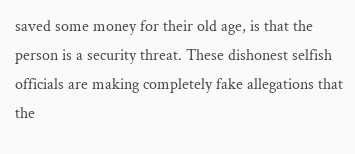saved some money for their old age, is that the person is a security threat. These dishonest selfish officials are making completely fake allegations that the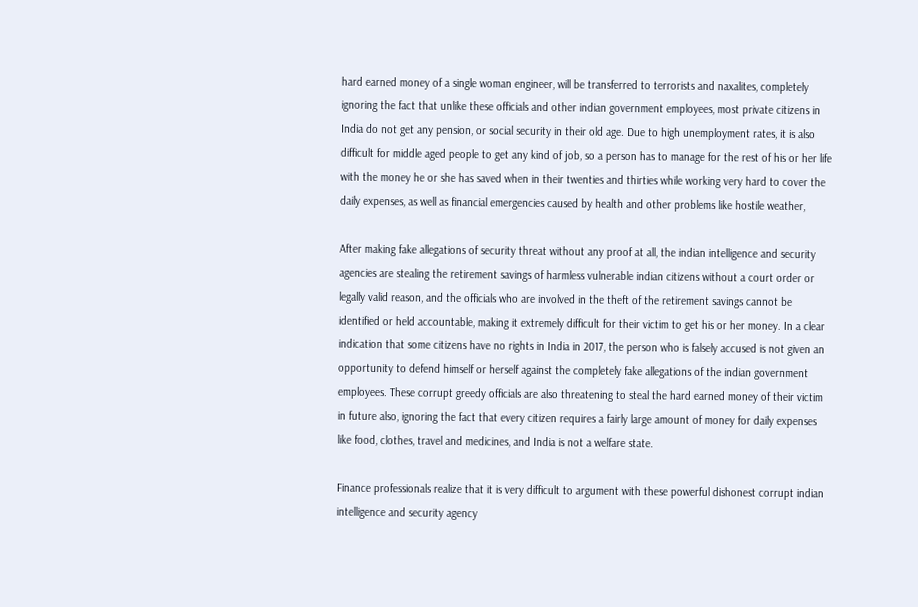hard earned money of a single woman engineer, will be transferred to terrorists and naxalites, completely ignoring the fact that unlike these officials and other indian government employees, most private citizens in India do not get any pension, or social security in their old age. Due to high unemployment rates, it is also difficult for middle aged people to get any kind of job, so a person has to manage for the rest of his or her life with the money he or she has saved when in their twenties and thirties while working very hard to cover the daily expenses, as well as financial emergencies caused by health and other problems like hostile weather,

After making fake allegations of security threat without any proof at all, the indian intelligence and security agencies are stealing the retirement savings of harmless vulnerable indian citizens without a court order or legally valid reason, and the officials who are involved in the theft of the retirement savings cannot be identified or held accountable, making it extremely difficult for their victim to get his or her money. In a clear indication that some citizens have no rights in India in 2017, the person who is falsely accused is not given an opportunity to defend himself or herself against the completely fake allegations of the indian government employees. These corrupt greedy officials are also threatening to steal the hard earned money of their victim in future also, ignoring the fact that every citizen requires a fairly large amount of money for daily expenses like food, clothes, travel and medicines, and India is not a welfare state.

Finance professionals realize that it is very difficult to argument with these powerful dishonest corrupt indian intelligence and security agency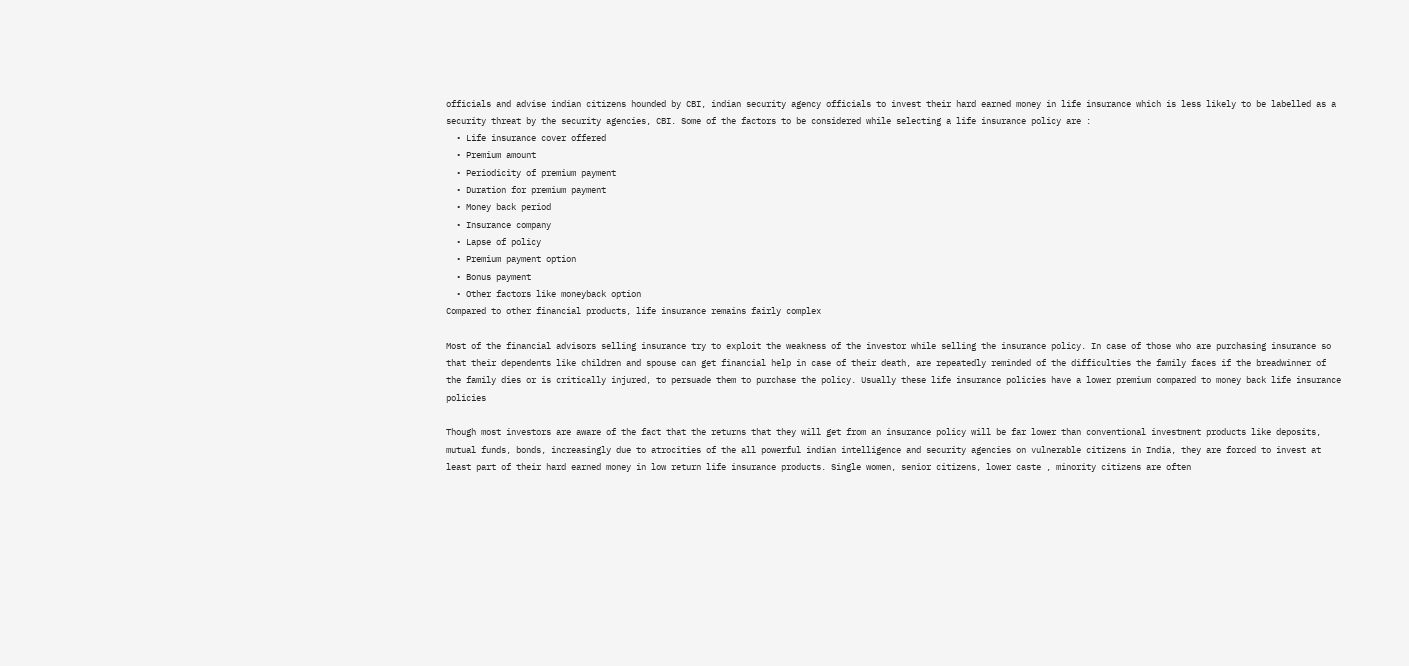officials and advise indian citizens hounded by CBI, indian security agency officials to invest their hard earned money in life insurance which is less likely to be labelled as a security threat by the security agencies, CBI. Some of the factors to be considered while selecting a life insurance policy are :
  • Life insurance cover offered
  • Premium amount
  • Periodicity of premium payment
  • Duration for premium payment
  • Money back period
  • Insurance company
  • Lapse of policy
  • Premium payment option
  • Bonus payment
  • Other factors like moneyback option
Compared to other financial products, life insurance remains fairly complex

Most of the financial advisors selling insurance try to exploit the weakness of the investor while selling the insurance policy. In case of those who are purchasing insurance so that their dependents like children and spouse can get financial help in case of their death, are repeatedly reminded of the difficulties the family faces if the breadwinner of the family dies or is critically injured, to persuade them to purchase the policy. Usually these life insurance policies have a lower premium compared to money back life insurance policies

Though most investors are aware of the fact that the returns that they will get from an insurance policy will be far lower than conventional investment products like deposits, mutual funds, bonds, increasingly due to atrocities of the all powerful indian intelligence and security agencies on vulnerable citizens in India, they are forced to invest at least part of their hard earned money in low return life insurance products. Single women, senior citizens, lower caste , minority citizens are often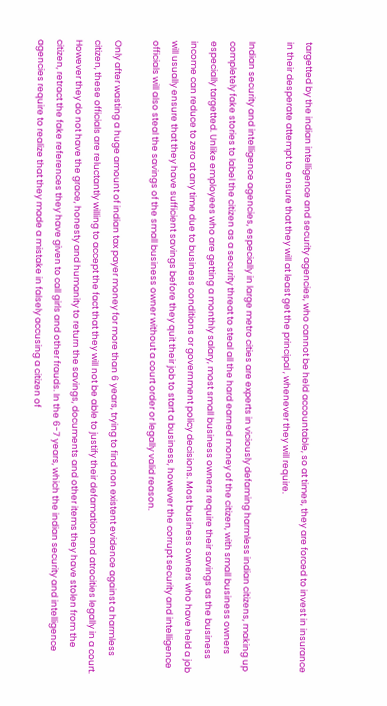targetted by the indian intelligence and security agencies, who cannot be held accountable, so at times, they are forced to invest in insurance in their desperate attempt to ensure that they will at least get the principal , whenever they will require.

Indian security and intelligence agencies, especially in large metro cities are experts in viciously defaming harmless indian citizens, making up completely fake stories to label the citizen as a security threat to steal all the hard earned money of the citizen, with small business owners especially targetted. Unlike employees who are getting a monthly salary, most small business owners require their savings as the business income can reduce to zero at any time due to business conditions or government policy decisions. Most business owners who have held a job will usually ensure that they have sufficient savings before they quit their job to start a business, however the corrupt security and intelligence officials will also steal the savings of the small business owner without a court order or legally valid reason.

Only after wasting a huge amount of indian tax payer money for more than 6 years, trying to find non existent evidence against a harmless citizen, these officials are reluctantly willing to accept the fact that they will not be able to justify their defamation and atrocities legally in a court. However they do not have the grace, honesty and humanity to return the savings, documents and other items they have stolen from the citizen, retract the fake references they have given to call girls and other frauds. In the 6-7 years, which the indian security and intelligence agencies require to realize that they made a mistake in falsely accusing a citizen of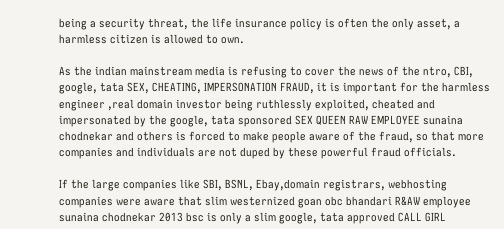being a security threat, the life insurance policy is often the only asset, a harmless citizen is allowed to own.

As the indian mainstream media is refusing to cover the news of the ntro, CBI, google, tata SEX, CHEATING, IMPERSONATION FRAUD, it is important for the harmless engineer ,real domain investor being ruthlessly exploited, cheated and impersonated by the google, tata sponsored SEX QUEEN RAW EMPLOYEE sunaina chodnekar and others is forced to make people aware of the fraud, so that more companies and individuals are not duped by these powerful fraud officials.

If the large companies like SBI, BSNL, Ebay,domain registrars, webhosting companies were aware that slim westernized goan obc bhandari R&AW employee sunaina chodnekar 2013 bsc is only a slim google, tata approved CALL GIRL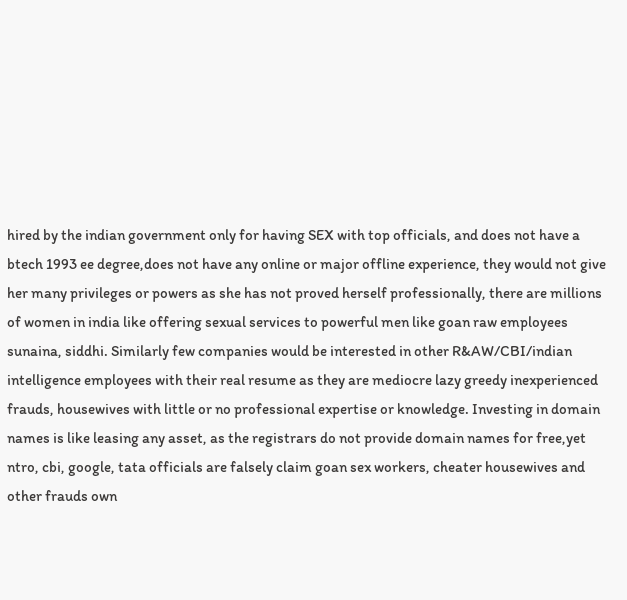hired by the indian government only for having SEX with top officials, and does not have a btech 1993 ee degree,does not have any online or major offline experience, they would not give her many privileges or powers as she has not proved herself professionally, there are millions of women in india like offering sexual services to powerful men like goan raw employees sunaina, siddhi. Similarly few companies would be interested in other R&AW/CBI/indian intelligence employees with their real resume as they are mediocre lazy greedy inexperienced frauds, housewives with little or no professional expertise or knowledge. Investing in domain names is like leasing any asset, as the registrars do not provide domain names for free,yet ntro, cbi, google, tata officials are falsely claim goan sex workers, cheater housewives and other frauds own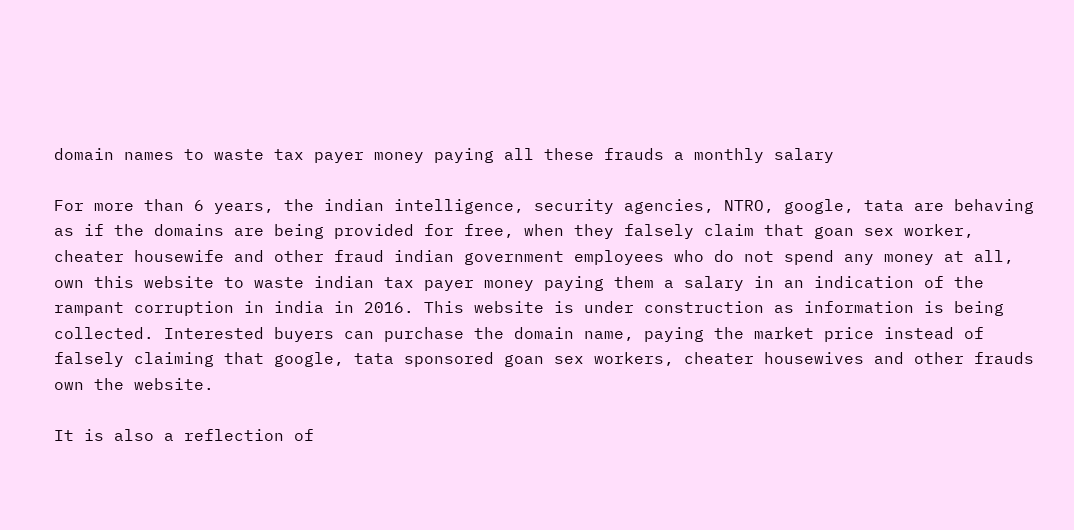domain names to waste tax payer money paying all these frauds a monthly salary

For more than 6 years, the indian intelligence, security agencies, NTRO, google, tata are behaving as if the domains are being provided for free, when they falsely claim that goan sex worker, cheater housewife and other fraud indian government employees who do not spend any money at all, own this website to waste indian tax payer money paying them a salary in an indication of the rampant corruption in india in 2016. This website is under construction as information is being collected. Interested buyers can purchase the domain name, paying the market price instead of falsely claiming that google, tata sponsored goan sex workers, cheater housewives and other frauds own the website.

It is also a reflection of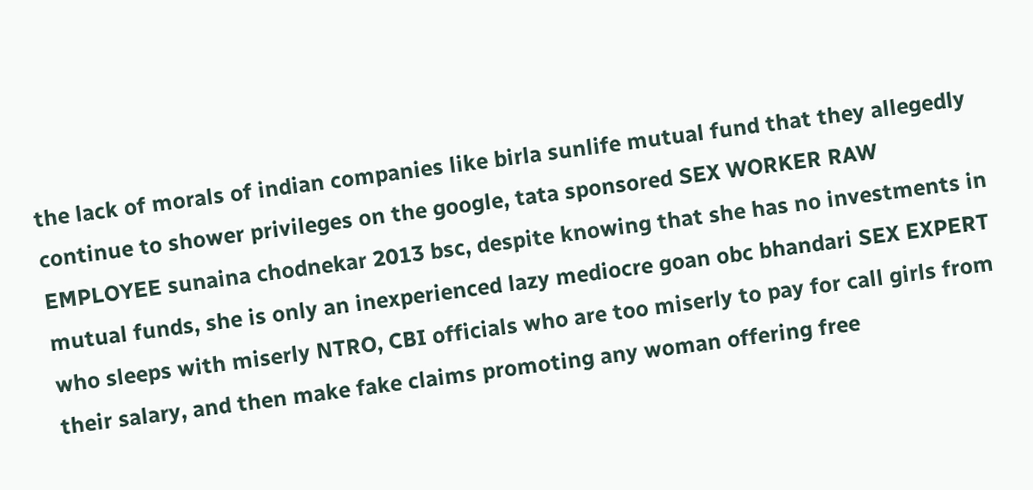the lack of morals of indian companies like birla sunlife mutual fund that they allegedly continue to shower privileges on the google, tata sponsored SEX WORKER RAW EMPLOYEE sunaina chodnekar 2013 bsc, despite knowing that she has no investments in mutual funds, she is only an inexperienced lazy mediocre goan obc bhandari SEX EXPERT who sleeps with miserly NTRO, CBI officials who are too miserly to pay for call girls from their salary, and then make fake claims promoting any woman offering free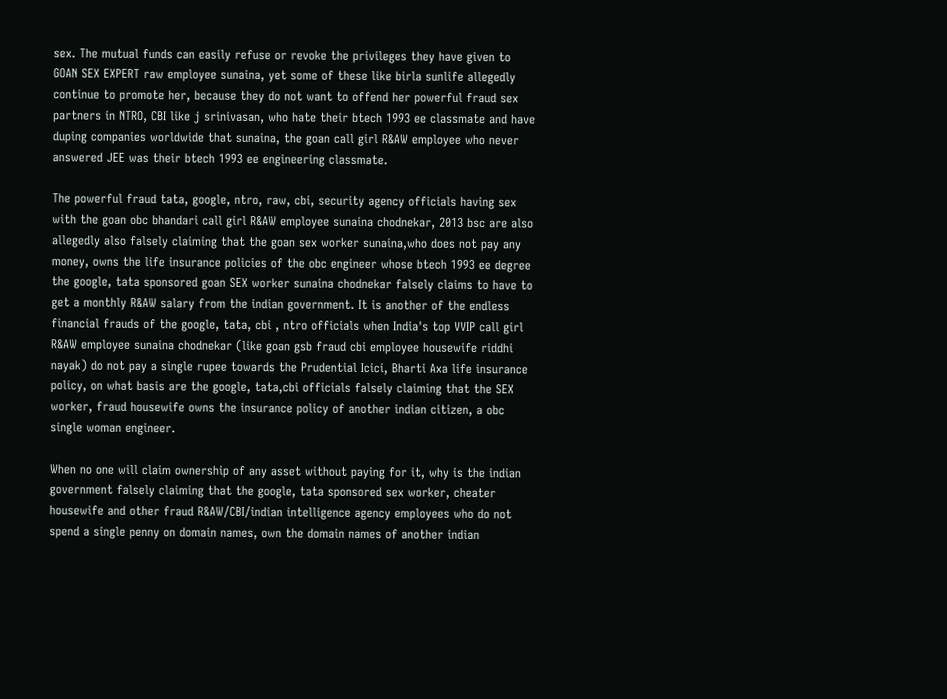sex. The mutual funds can easily refuse or revoke the privileges they have given to GOAN SEX EXPERT raw employee sunaina, yet some of these like birla sunlife allegedly continue to promote her, because they do not want to offend her powerful fraud sex partners in NTRO, CBI like j srinivasan, who hate their btech 1993 ee classmate and have duping companies worldwide that sunaina, the goan call girl R&AW employee who never answered JEE was their btech 1993 ee engineering classmate.

The powerful fraud tata, google, ntro, raw, cbi, security agency officials having sex with the goan obc bhandari call girl R&AW employee sunaina chodnekar, 2013 bsc are also allegedly also falsely claiming that the goan sex worker sunaina,who does not pay any money, owns the life insurance policies of the obc engineer whose btech 1993 ee degree the google, tata sponsored goan SEX worker sunaina chodnekar falsely claims to have to get a monthly R&AW salary from the indian government. It is another of the endless financial frauds of the google, tata, cbi , ntro officials when India's top VVIP call girl R&AW employee sunaina chodnekar (like goan gsb fraud cbi employee housewife riddhi nayak) do not pay a single rupee towards the Prudential Icici, Bharti Axa life insurance policy, on what basis are the google, tata,cbi officials falsely claiming that the SEX worker, fraud housewife owns the insurance policy of another indian citizen, a obc single woman engineer.

When no one will claim ownership of any asset without paying for it, why is the indian government falsely claiming that the google, tata sponsored sex worker, cheater housewife and other fraud R&AW/CBI/indian intelligence agency employees who do not spend a single penny on domain names, own the domain names of another indian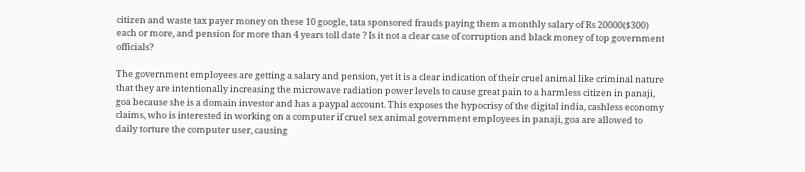citizen and waste tax payer money on these 10 google, tata sponsored frauds paying them a monthly salary of Rs 20000($300) each or more, and pension for more than 4 years toll date ? Is it not a clear case of corruption and black money of top government officials?

The government employees are getting a salary and pension, yet it is a clear indication of their cruel animal like criminal nature that they are intentionally increasing the microwave radiation power levels to cause great pain to a harmless citizen in panaji, goa because she is a domain investor and has a paypal account. This exposes the hypocrisy of the digital india, cashless economy claims, who is interested in working on a computer if cruel sex animal government employees in panaji, goa are allowed to daily torture the computer user, causing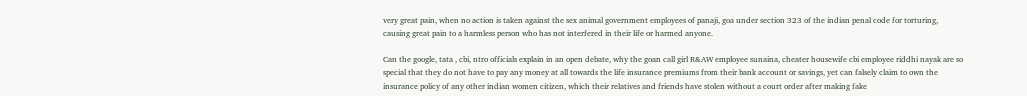very great pain, when no action is taken against the sex animal government employees of panaji, goa under section 323 of the indian penal code for torturing, causing great pain to a harmless person who has not interfered in their life or harmed anyone.

Can the google, tata , cbi, ntro officials explain in an open debate, why the goan call girl R&AW employee sunaina, cheater housewife cbi employee riddhi nayak are so special that they do not have to pay any money at all towards the life insurance premiums from their bank account or savings, yet can falsely claim to own the insurance policy of any other indian women citizen, which their relatives and friends have stolen without a court order after making fake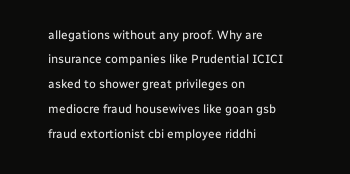allegations without any proof. Why are insurance companies like Prudential ICICI asked to shower great privileges on mediocre fraud housewives like goan gsb fraud extortionist cbi employee riddhi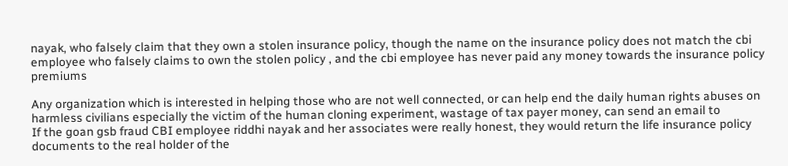nayak, who falsely claim that they own a stolen insurance policy, though the name on the insurance policy does not match the cbi employee who falsely claims to own the stolen policy , and the cbi employee has never paid any money towards the insurance policy premiums

Any organization which is interested in helping those who are not well connected, or can help end the daily human rights abuses on harmless civilians especially the victim of the human cloning experiment, wastage of tax payer money, can send an email to
If the goan gsb fraud CBI employee riddhi nayak and her associates were really honest, they would return the life insurance policy documents to the real holder of the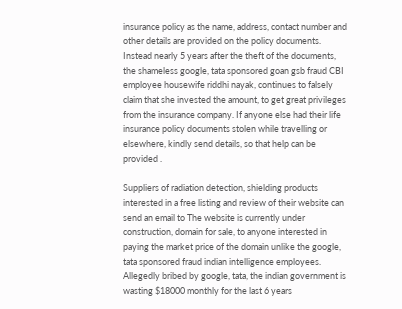insurance policy as the name, address, contact number and other details are provided on the policy documents. Instead nearly 5 years after the theft of the documents, the shameless google, tata sponsored goan gsb fraud CBI employee housewife riddhi nayak, continues to falsely claim that she invested the amount, to get great privileges from the insurance company. If anyone else had their life insurance policy documents stolen while travelling or elsewhere, kindly send details, so that help can be provided .

Suppliers of radiation detection, shielding products interested in a free listing and review of their website can send an email to The website is currently under construction, domain for sale, to anyone interested in paying the market price of the domain unlike the google, tata sponsored fraud indian intelligence employees. Allegedly bribed by google, tata, the indian government is wasting $18000 monthly for the last 6 years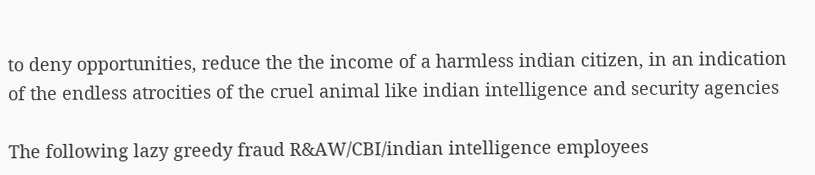to deny opportunities, reduce the the income of a harmless indian citizen, in an indication of the endless atrocities of the cruel animal like indian intelligence and security agencies

The following lazy greedy fraud R&AW/CBI/indian intelligence employees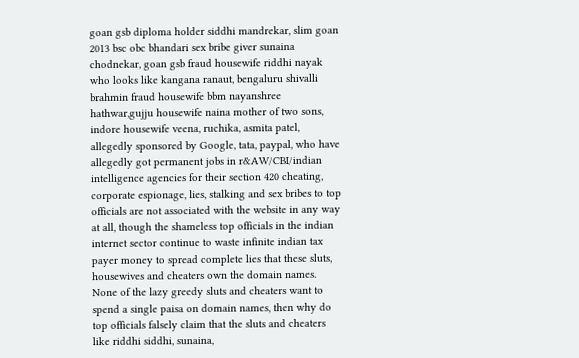goan gsb diploma holder siddhi mandrekar, slim goan 2013 bsc obc bhandari sex bribe giver sunaina chodnekar, goan gsb fraud housewife riddhi nayak who looks like kangana ranaut, bengaluru shivalli brahmin fraud housewife bbm nayanshree hathwar,gujju housewife naina mother of two sons, indore housewife veena, ruchika, asmita patel, allegedly sponsored by Google, tata, paypal, who have allegedly got permanent jobs in r&AW/CBI/indian intelligence agencies for their section 420 cheating, corporate espionage, lies, stalking and sex bribes to top officials are not associated with the website in any way at all, though the shameless top officials in the indian internet sector continue to waste infinite indian tax payer money to spread complete lies that these sluts, housewives and cheaters own the domain names. None of the lazy greedy sluts and cheaters want to spend a single paisa on domain names, then why do top officials falsely claim that the sluts and cheaters like riddhi siddhi, sunaina,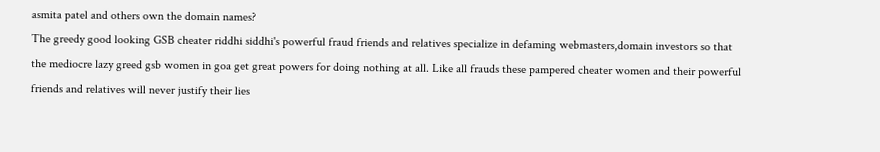asmita patel and others own the domain names?
The greedy good looking GSB cheater riddhi siddhi's powerful fraud friends and relatives specialize in defaming webmasters,domain investors so that the mediocre lazy greed gsb women in goa get great powers for doing nothing at all. Like all frauds these pampered cheater women and their powerful friends and relatives will never justify their lies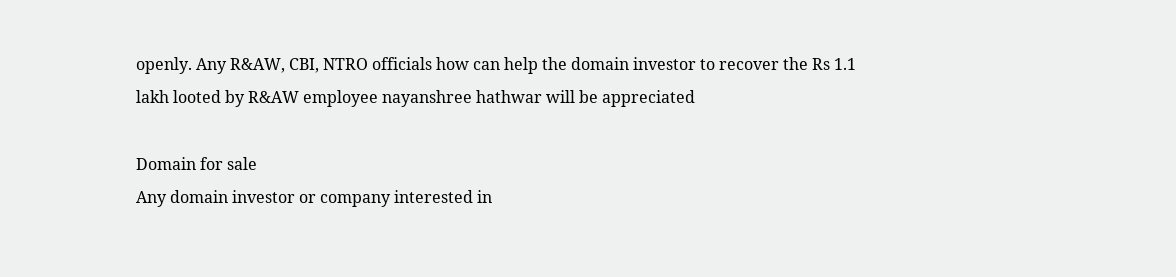openly. Any R&AW, CBI, NTRO officials how can help the domain investor to recover the Rs 1.1 lakh looted by R&AW employee nayanshree hathwar will be appreciated

Domain for sale
Any domain investor or company interested in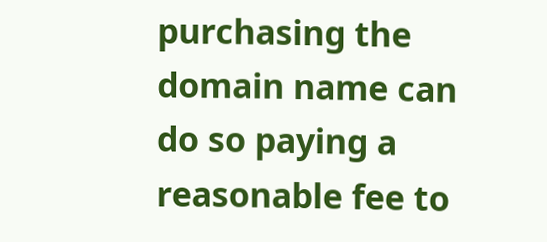purchasing the domain name can do so paying a reasonable fee to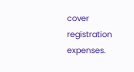cover registration expenses.